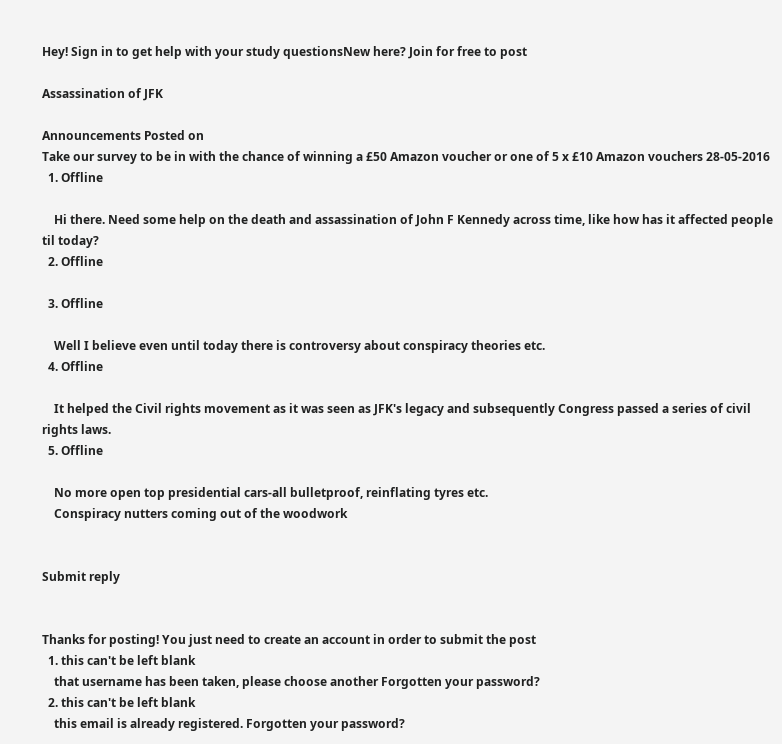Hey! Sign in to get help with your study questionsNew here? Join for free to post

Assassination of JFK

Announcements Posted on
Take our survey to be in with the chance of winning a £50 Amazon voucher or one of 5 x £10 Amazon vouchers 28-05-2016
  1. Offline

    Hi there. Need some help on the death and assassination of John F Kennedy across time, like how has it affected people til today?
  2. Offline

  3. Offline

    Well I believe even until today there is controversy about conspiracy theories etc.
  4. Offline

    It helped the Civil rights movement as it was seen as JFK's legacy and subsequently Congress passed a series of civil rights laws.
  5. Offline

    No more open top presidential cars-all bulletproof, reinflating tyres etc.
    Conspiracy nutters coming out of the woodwork


Submit reply


Thanks for posting! You just need to create an account in order to submit the post
  1. this can't be left blank
    that username has been taken, please choose another Forgotten your password?
  2. this can't be left blank
    this email is already registered. Forgotten your password?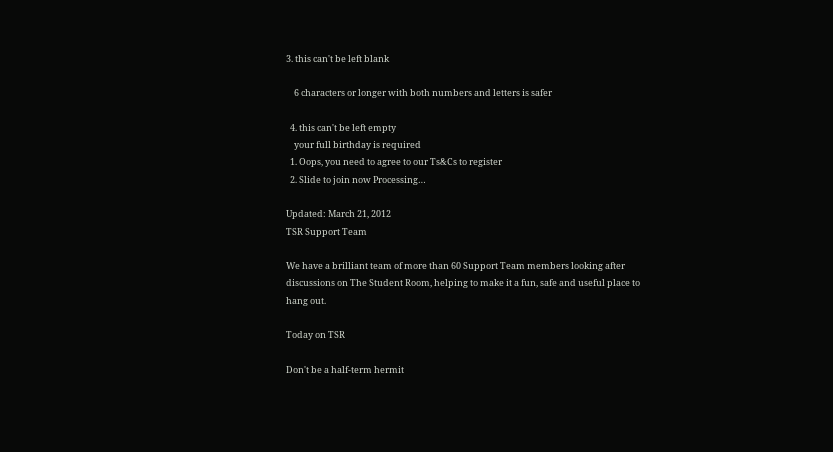3. this can't be left blank

    6 characters or longer with both numbers and letters is safer

  4. this can't be left empty
    your full birthday is required
  1. Oops, you need to agree to our Ts&Cs to register
  2. Slide to join now Processing…

Updated: March 21, 2012
TSR Support Team

We have a brilliant team of more than 60 Support Team members looking after discussions on The Student Room, helping to make it a fun, safe and useful place to hang out.

Today on TSR

Don't be a half-term hermit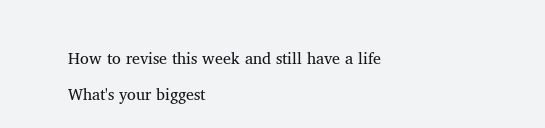How to revise this week and still have a life

What's your biggest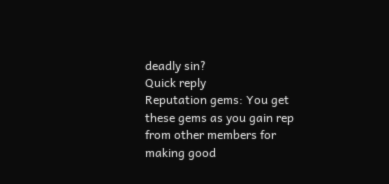deadly sin?
Quick reply
Reputation gems: You get these gems as you gain rep from other members for making good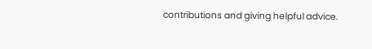contributions and giving helpful advice.